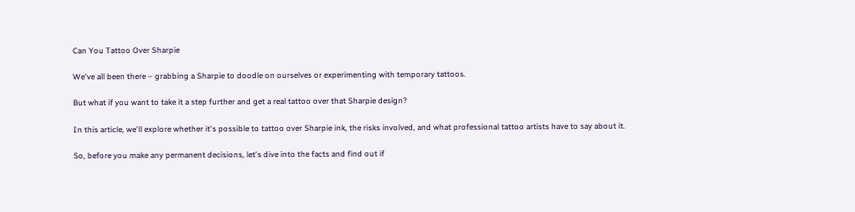Can You Tattoo Over Sharpie

We've all been there – grabbing a Sharpie to doodle on ourselves or experimenting with temporary tattoos.

But what if you want to take it a step further and get a real tattoo over that Sharpie design?

In this article, we'll explore whether it's possible to tattoo over Sharpie ink, the risks involved, and what professional tattoo artists have to say about it.

So, before you make any permanent decisions, let's dive into the facts and find out if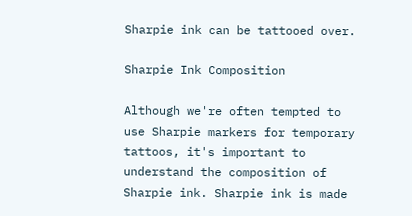Sharpie ink can be tattooed over.

Sharpie Ink Composition

Although we're often tempted to use Sharpie markers for temporary tattoos, it's important to understand the composition of Sharpie ink. Sharpie ink is made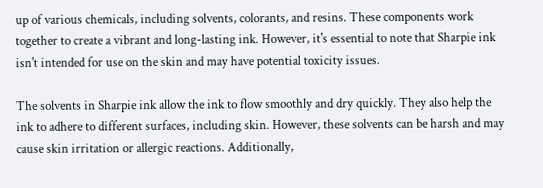up of various chemicals, including solvents, colorants, and resins. These components work together to create a vibrant and long-lasting ink. However, it's essential to note that Sharpie ink isn't intended for use on the skin and may have potential toxicity issues.

The solvents in Sharpie ink allow the ink to flow smoothly and dry quickly. They also help the ink to adhere to different surfaces, including skin. However, these solvents can be harsh and may cause skin irritation or allergic reactions. Additionally,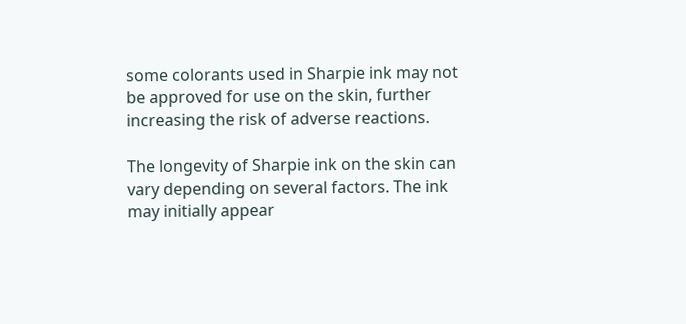some colorants used in Sharpie ink may not be approved for use on the skin, further increasing the risk of adverse reactions.

The longevity of Sharpie ink on the skin can vary depending on several factors. The ink may initially appear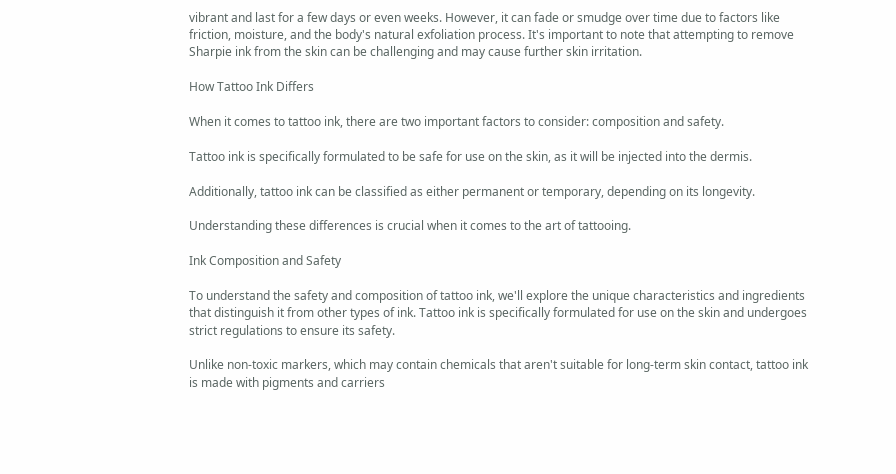vibrant and last for a few days or even weeks. However, it can fade or smudge over time due to factors like friction, moisture, and the body's natural exfoliation process. It's important to note that attempting to remove Sharpie ink from the skin can be challenging and may cause further skin irritation.

How Tattoo Ink Differs

When it comes to tattoo ink, there are two important factors to consider: composition and safety.

Tattoo ink is specifically formulated to be safe for use on the skin, as it will be injected into the dermis.

Additionally, tattoo ink can be classified as either permanent or temporary, depending on its longevity.

Understanding these differences is crucial when it comes to the art of tattooing.

Ink Composition and Safety

To understand the safety and composition of tattoo ink, we'll explore the unique characteristics and ingredients that distinguish it from other types of ink. Tattoo ink is specifically formulated for use on the skin and undergoes strict regulations to ensure its safety.

Unlike non-toxic markers, which may contain chemicals that aren't suitable for long-term skin contact, tattoo ink is made with pigments and carriers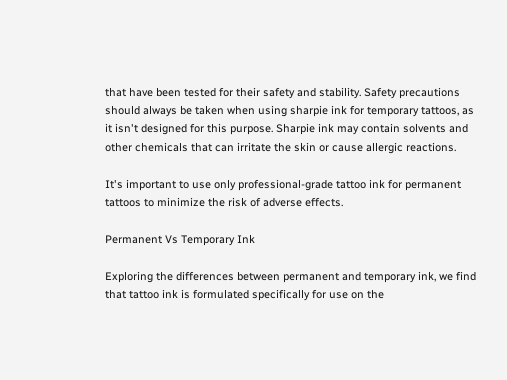that have been tested for their safety and stability. Safety precautions should always be taken when using sharpie ink for temporary tattoos, as it isn't designed for this purpose. Sharpie ink may contain solvents and other chemicals that can irritate the skin or cause allergic reactions.

It's important to use only professional-grade tattoo ink for permanent tattoos to minimize the risk of adverse effects.

Permanent Vs Temporary Ink

Exploring the differences between permanent and temporary ink, we find that tattoo ink is formulated specifically for use on the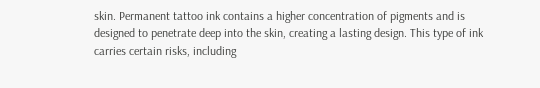skin. Permanent tattoo ink contains a higher concentration of pigments and is designed to penetrate deep into the skin, creating a lasting design. This type of ink carries certain risks, including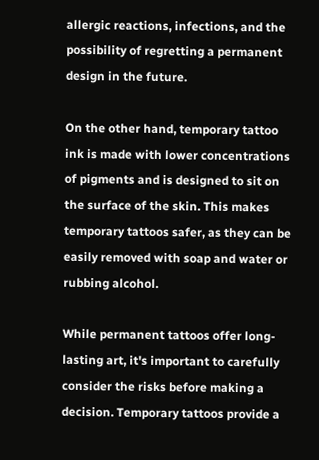allergic reactions, infections, and the possibility of regretting a permanent design in the future.

On the other hand, temporary tattoo ink is made with lower concentrations of pigments and is designed to sit on the surface of the skin. This makes temporary tattoos safer, as they can be easily removed with soap and water or rubbing alcohol.

While permanent tattoos offer long-lasting art, it's important to carefully consider the risks before making a decision. Temporary tattoos provide a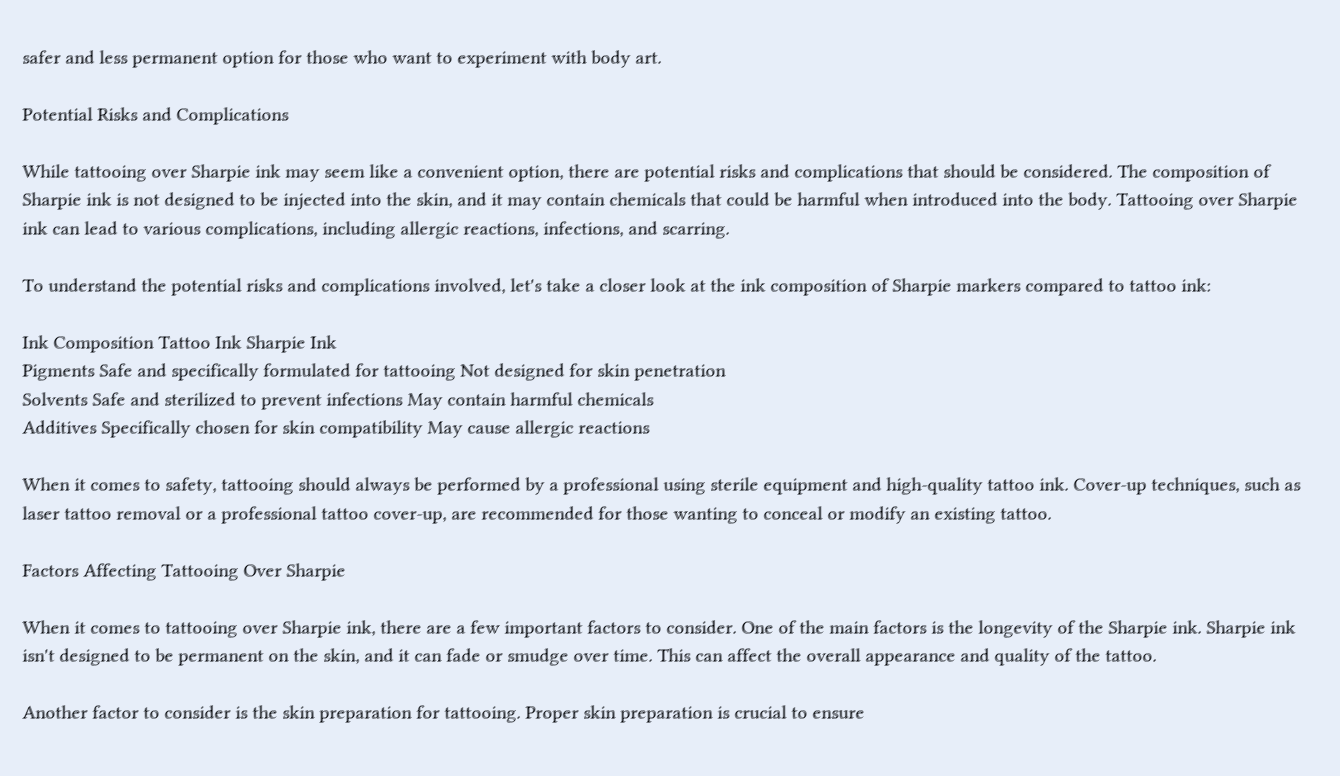safer and less permanent option for those who want to experiment with body art.

Potential Risks and Complications

While tattooing over Sharpie ink may seem like a convenient option, there are potential risks and complications that should be considered. The composition of Sharpie ink is not designed to be injected into the skin, and it may contain chemicals that could be harmful when introduced into the body. Tattooing over Sharpie ink can lead to various complications, including allergic reactions, infections, and scarring.

To understand the potential risks and complications involved, let's take a closer look at the ink composition of Sharpie markers compared to tattoo ink:

Ink Composition Tattoo Ink Sharpie Ink
Pigments Safe and specifically formulated for tattooing Not designed for skin penetration
Solvents Safe and sterilized to prevent infections May contain harmful chemicals
Additives Specifically chosen for skin compatibility May cause allergic reactions

When it comes to safety, tattooing should always be performed by a professional using sterile equipment and high-quality tattoo ink. Cover-up techniques, such as laser tattoo removal or a professional tattoo cover-up, are recommended for those wanting to conceal or modify an existing tattoo.

Factors Affecting Tattooing Over Sharpie

When it comes to tattooing over Sharpie ink, there are a few important factors to consider. One of the main factors is the longevity of the Sharpie ink. Sharpie ink isn't designed to be permanent on the skin, and it can fade or smudge over time. This can affect the overall appearance and quality of the tattoo.

Another factor to consider is the skin preparation for tattooing. Proper skin preparation is crucial to ensure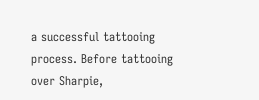a successful tattooing process. Before tattooing over Sharpie,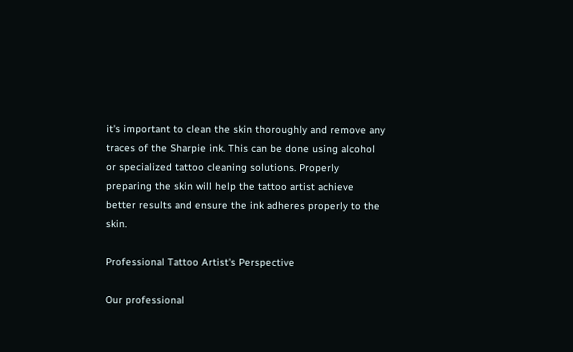it's important to clean the skin thoroughly and remove any traces of the Sharpie ink. This can be done using alcohol or specialized tattoo cleaning solutions. Properly preparing the skin will help the tattoo artist achieve better results and ensure the ink adheres properly to the skin.

Professional Tattoo Artist's Perspective

Our professional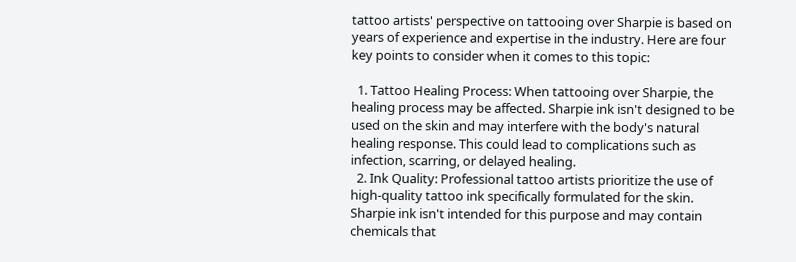tattoo artists' perspective on tattooing over Sharpie is based on years of experience and expertise in the industry. Here are four key points to consider when it comes to this topic:

  1. Tattoo Healing Process: When tattooing over Sharpie, the healing process may be affected. Sharpie ink isn't designed to be used on the skin and may interfere with the body's natural healing response. This could lead to complications such as infection, scarring, or delayed healing.
  2. Ink Quality: Professional tattoo artists prioritize the use of high-quality tattoo ink specifically formulated for the skin. Sharpie ink isn't intended for this purpose and may contain chemicals that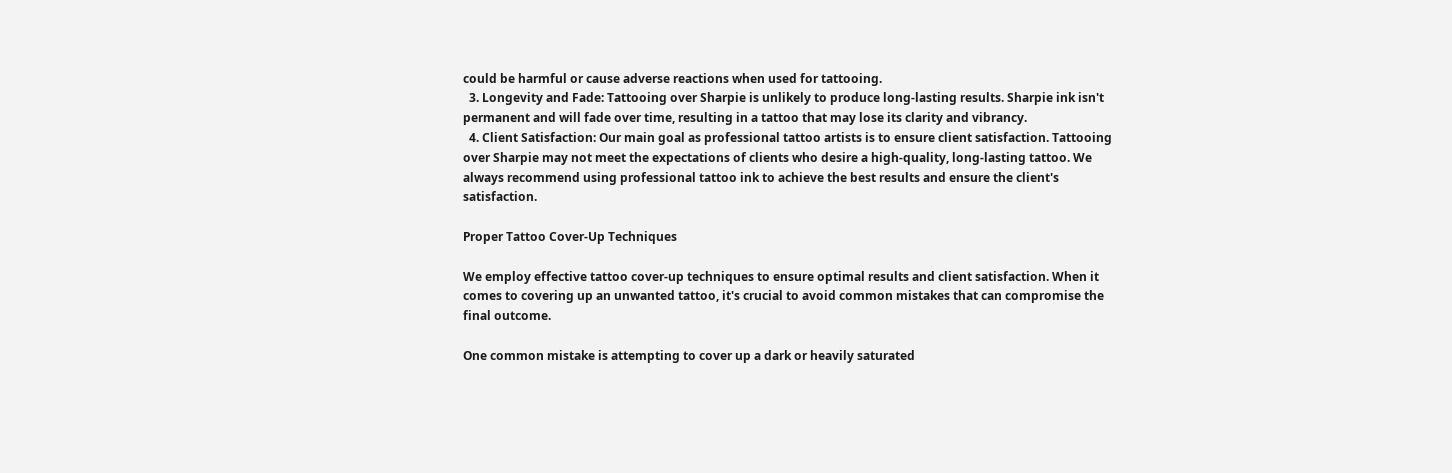could be harmful or cause adverse reactions when used for tattooing.
  3. Longevity and Fade: Tattooing over Sharpie is unlikely to produce long-lasting results. Sharpie ink isn't permanent and will fade over time, resulting in a tattoo that may lose its clarity and vibrancy.
  4. Client Satisfaction: Our main goal as professional tattoo artists is to ensure client satisfaction. Tattooing over Sharpie may not meet the expectations of clients who desire a high-quality, long-lasting tattoo. We always recommend using professional tattoo ink to achieve the best results and ensure the client's satisfaction.

Proper Tattoo Cover-Up Techniques

We employ effective tattoo cover-up techniques to ensure optimal results and client satisfaction. When it comes to covering up an unwanted tattoo, it's crucial to avoid common mistakes that can compromise the final outcome.

One common mistake is attempting to cover up a dark or heavily saturated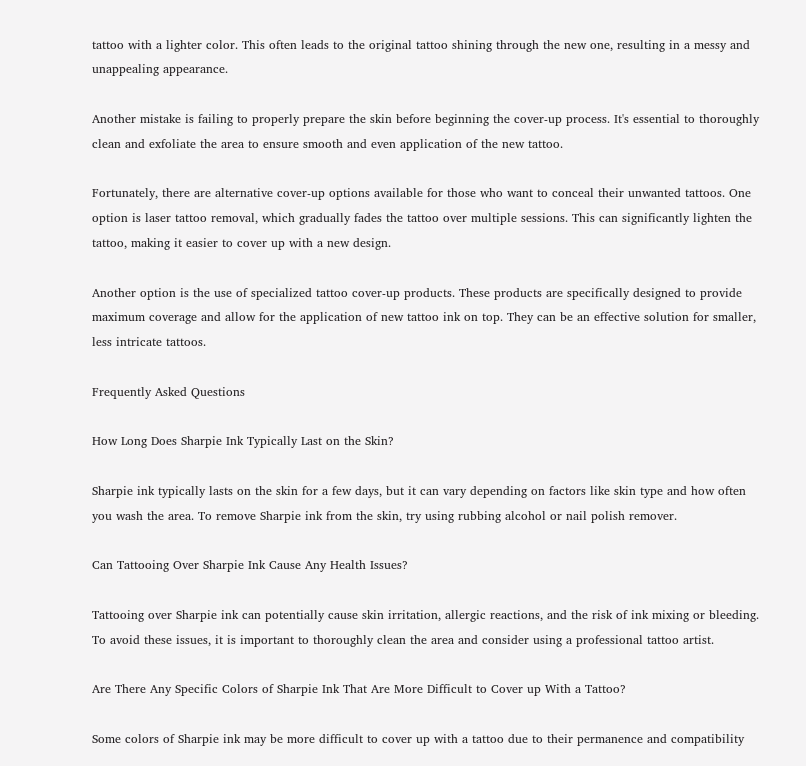tattoo with a lighter color. This often leads to the original tattoo shining through the new one, resulting in a messy and unappealing appearance.

Another mistake is failing to properly prepare the skin before beginning the cover-up process. It's essential to thoroughly clean and exfoliate the area to ensure smooth and even application of the new tattoo.

Fortunately, there are alternative cover-up options available for those who want to conceal their unwanted tattoos. One option is laser tattoo removal, which gradually fades the tattoo over multiple sessions. This can significantly lighten the tattoo, making it easier to cover up with a new design.

Another option is the use of specialized tattoo cover-up products. These products are specifically designed to provide maximum coverage and allow for the application of new tattoo ink on top. They can be an effective solution for smaller, less intricate tattoos.

Frequently Asked Questions

How Long Does Sharpie Ink Typically Last on the Skin?

Sharpie ink typically lasts on the skin for a few days, but it can vary depending on factors like skin type and how often you wash the area. To remove Sharpie ink from the skin, try using rubbing alcohol or nail polish remover.

Can Tattooing Over Sharpie Ink Cause Any Health Issues?

Tattooing over Sharpie ink can potentially cause skin irritation, allergic reactions, and the risk of ink mixing or bleeding. To avoid these issues, it is important to thoroughly clean the area and consider using a professional tattoo artist.

Are There Any Specific Colors of Sharpie Ink That Are More Difficult to Cover up With a Tattoo?

Some colors of Sharpie ink may be more difficult to cover up with a tattoo due to their permanence and compatibility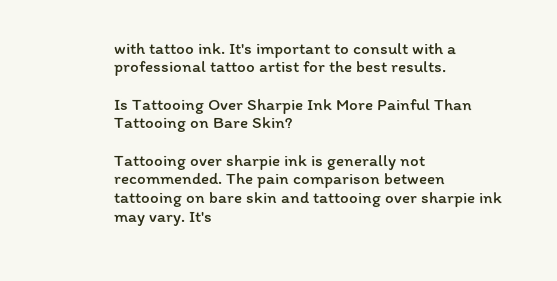with tattoo ink. It's important to consult with a professional tattoo artist for the best results.

Is Tattooing Over Sharpie Ink More Painful Than Tattooing on Bare Skin?

Tattooing over sharpie ink is generally not recommended. The pain comparison between tattooing on bare skin and tattooing over sharpie ink may vary. It's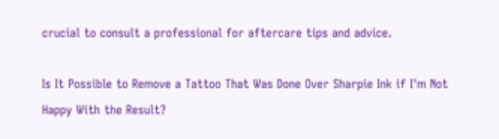crucial to consult a professional for aftercare tips and advice.

Is It Possible to Remove a Tattoo That Was Done Over Sharpie Ink if I'm Not Happy With the Result?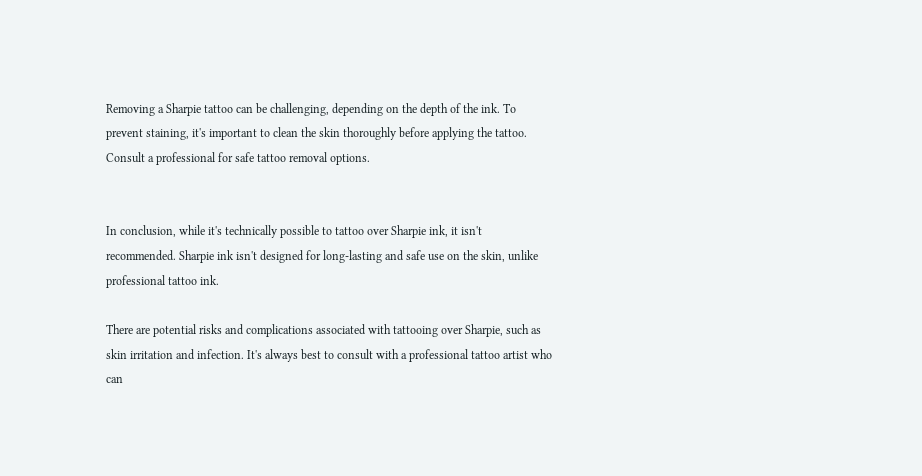Removing a Sharpie tattoo can be challenging, depending on the depth of the ink. To prevent staining, it's important to clean the skin thoroughly before applying the tattoo. Consult a professional for safe tattoo removal options.


In conclusion, while it's technically possible to tattoo over Sharpie ink, it isn't recommended. Sharpie ink isn't designed for long-lasting and safe use on the skin, unlike professional tattoo ink.

There are potential risks and complications associated with tattooing over Sharpie, such as skin irritation and infection. It's always best to consult with a professional tattoo artist who can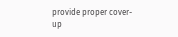provide proper cover-up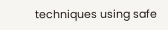techniques using safe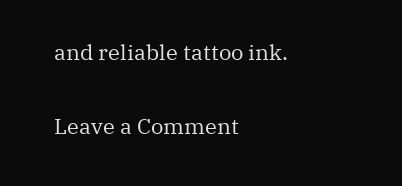and reliable tattoo ink.

Leave a Comment